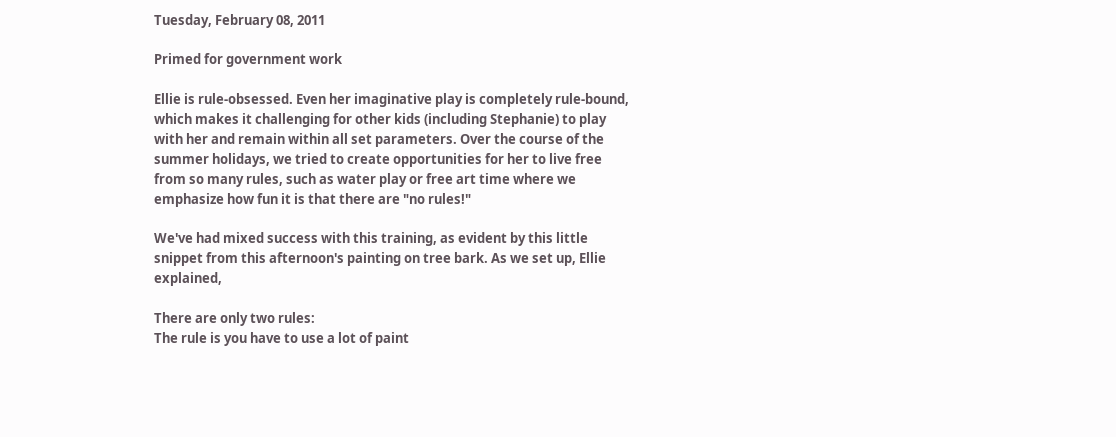Tuesday, February 08, 2011

Primed for government work

Ellie is rule-obsessed. Even her imaginative play is completely rule-bound, which makes it challenging for other kids (including Stephanie) to play with her and remain within all set parameters. Over the course of the summer holidays, we tried to create opportunities for her to live free from so many rules, such as water play or free art time where we emphasize how fun it is that there are "no rules!"

We've had mixed success with this training, as evident by this little snippet from this afternoon's painting on tree bark. As we set up, Ellie explained,

There are only two rules:
The rule is you have to use a lot of paint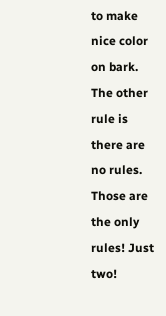to make nice color on bark.
The other rule is there are no rules.
Those are the only rules! Just two!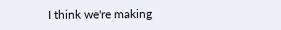I think we're making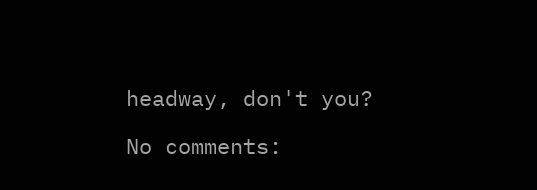headway, don't you?

No comments: